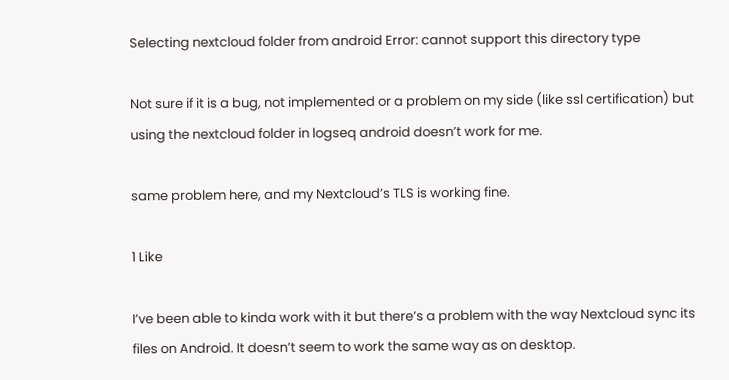Selecting nextcloud folder from android Error: cannot support this directory type

Not sure if it is a bug, not implemented or a problem on my side (like ssl certification) but using the nextcloud folder in logseq android doesn’t work for me.

same problem here, and my Nextcloud’s TLS is working fine.

1 Like

I’ve been able to kinda work with it but there’s a problem with the way Nextcloud sync its files on Android. It doesn’t seem to work the same way as on desktop.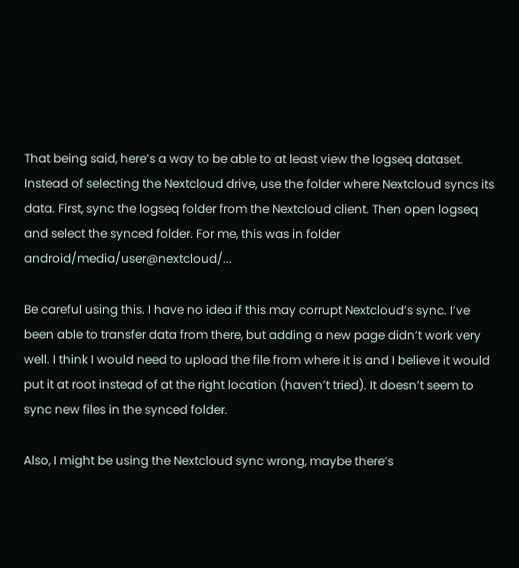That being said, here’s a way to be able to at least view the logseq dataset. Instead of selecting the Nextcloud drive, use the folder where Nextcloud syncs its data. First, sync the logseq folder from the Nextcloud client. Then open logseq and select the synced folder. For me, this was in folder android/media/user@nextcloud/...

Be careful using this. I have no idea if this may corrupt Nextcloud’s sync. I’ve been able to transfer data from there, but adding a new page didn’t work very well. I think I would need to upload the file from where it is and I believe it would put it at root instead of at the right location (haven’t tried). It doesn’t seem to sync new files in the synced folder.

Also, I might be using the Nextcloud sync wrong, maybe there’s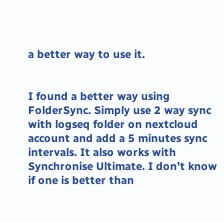a better way to use it.


I found a better way using FolderSync. Simply use 2 way sync with logseq folder on nextcloud account and add a 5 minutes sync intervals. It also works with Synchronise Ultimate. I don’t know if one is better than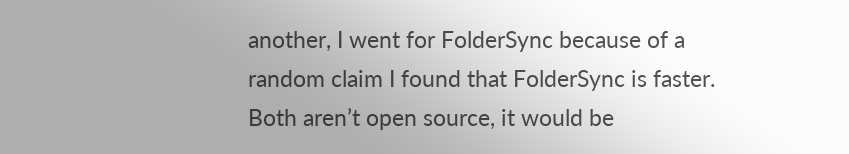another, I went for FolderSync because of a random claim I found that FolderSync is faster. Both aren’t open source, it would be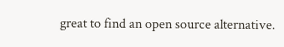great to find an open source alternative.